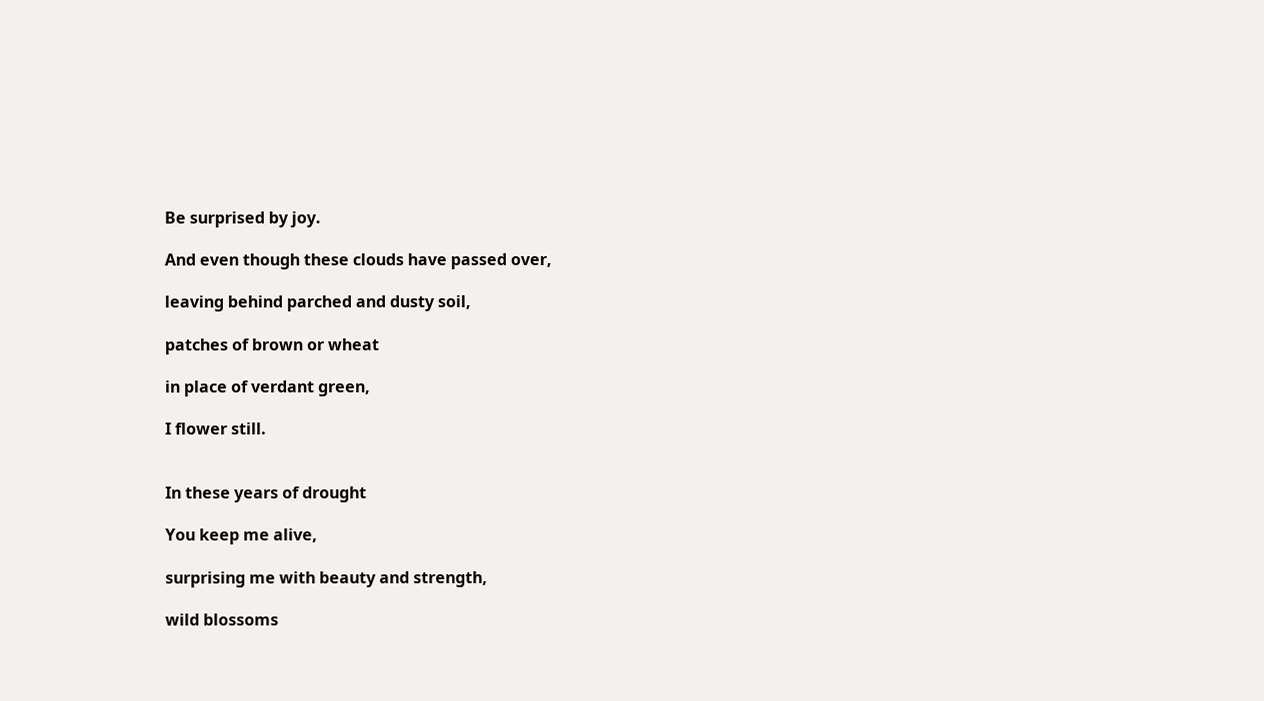Be surprised by joy.

And even though these clouds have passed over,

leaving behind parched and dusty soil,

patches of brown or wheat

in place of verdant green,

I flower still.


In these years of drought

You keep me alive,

surprising me with beauty and strength,

wild blossoms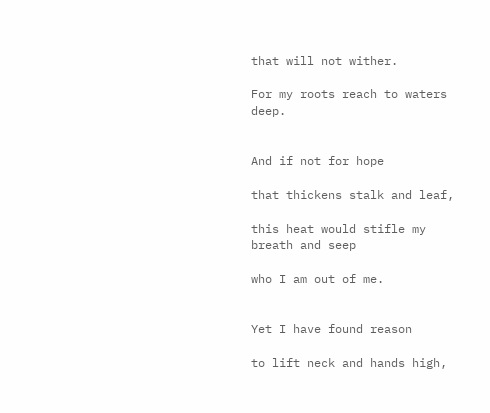that will not wither.

For my roots reach to waters deep.


And if not for hope

that thickens stalk and leaf,

this heat would stifle my breath and seep

who I am out of me.


Yet I have found reason

to lift neck and hands high,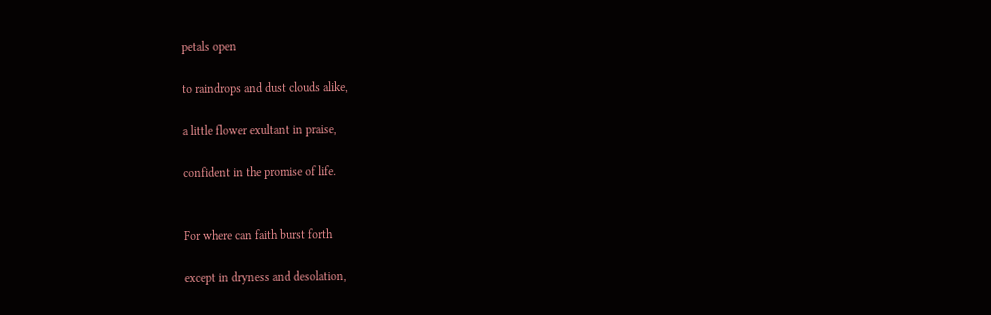petals open

to raindrops and dust clouds alike,

a little flower exultant in praise,

confident in the promise of life.


For where can faith burst forth

except in dryness and desolation,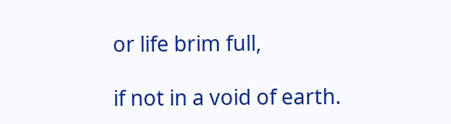or life brim full,

if not in a void of earth.